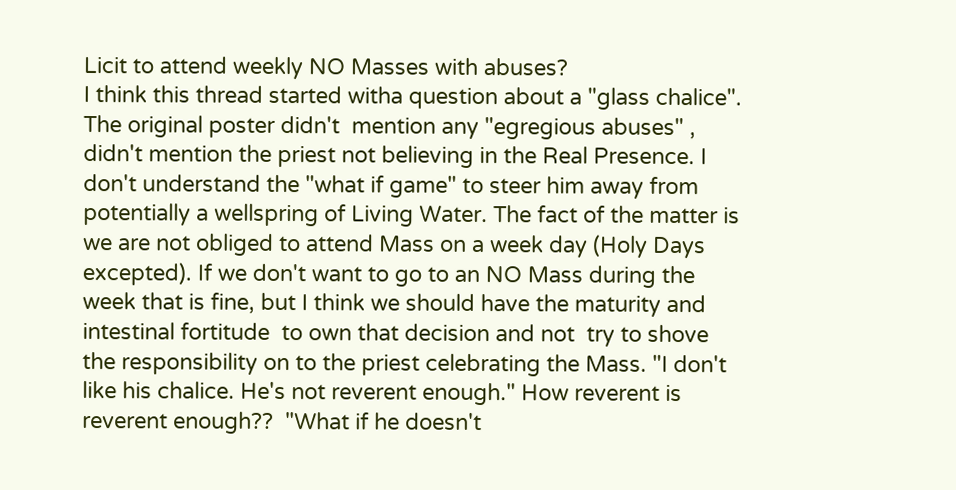Licit to attend weekly NO Masses with abuses?
I think this thread started witha question about a "glass chalice".  The original poster didn't  mention any "egregious abuses" , didn't mention the priest not believing in the Real Presence. I don't understand the "what if game" to steer him away from potentially a wellspring of Living Water. The fact of the matter is we are not obliged to attend Mass on a week day (Holy Days excepted). If we don't want to go to an NO Mass during the week that is fine, but I think we should have the maturity and intestinal fortitude  to own that decision and not  try to shove the responsibility on to the priest celebrating the Mass. "I don't like his chalice. He's not reverent enough." How reverent is reverent enough??  "What if he doesn't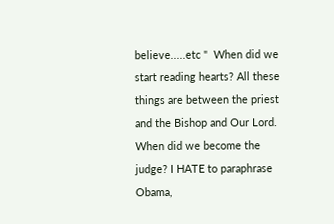believe.....etc "  When did we start reading hearts? All these things are between the priest and the Bishop and Our Lord.  When did we become the judge? I HATE to paraphrase Obama,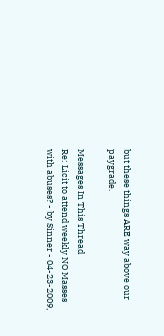but these things ARE way above our paygrade.

Messages In This Thread
Re: Licit to attend weekly NO Masses with abuses? - by Sinner - 04-23-2009,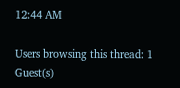12:44 AM

Users browsing this thread: 1 Guest(s)